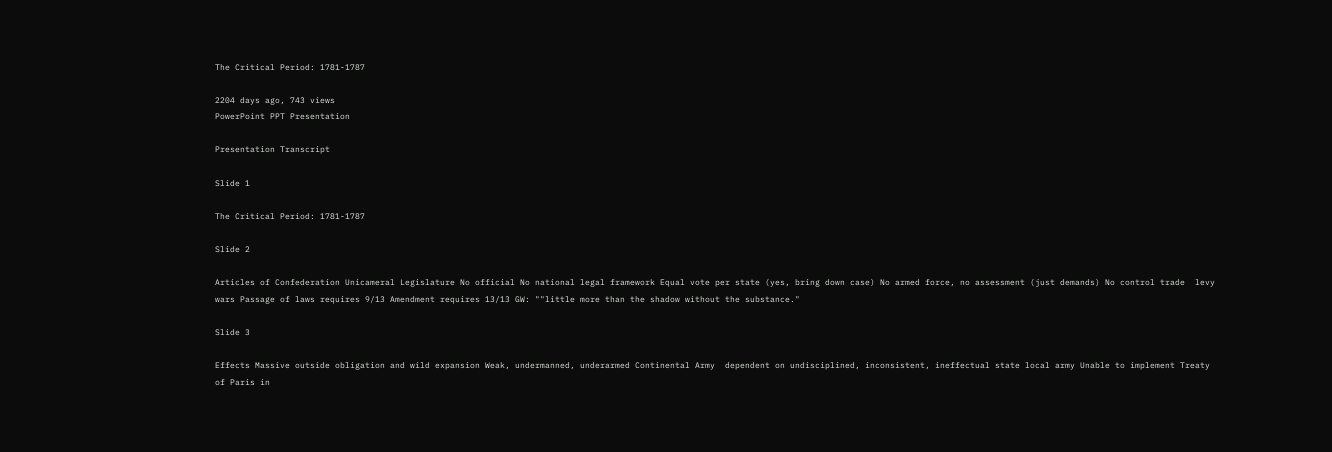The Critical Period: 1781-1787

2204 days ago, 743 views
PowerPoint PPT Presentation

Presentation Transcript

Slide 1

The Critical Period: 1781-1787

Slide 2

Articles of Confederation Unicameral Legislature No official No national legal framework Equal vote per state (yes, bring down case) No armed force, no assessment (just demands) No control trade  levy wars Passage of laws requires 9/13 Amendment requires 13/13 GW: ""little more than the shadow without the substance."

Slide 3

Effects Massive outside obligation and wild expansion Weak, undermanned, underarmed Continental Army  dependent on undisciplined, inconsistent, ineffectual state local army Unable to implement Treaty of Paris in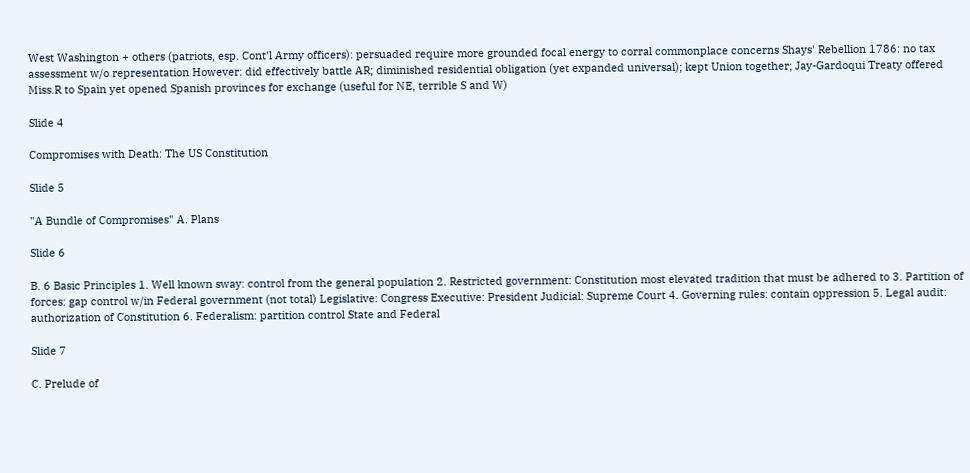West Washington + others (patriots, esp. Cont'l Army officers): persuaded require more grounded focal energy to corral commonplace concerns Shays' Rebellion 1786: no tax assessment w/o representation However: did effectively battle AR; diminished residential obligation (yet expanded universal); kept Union together; Jay-Gardoqui Treaty offered Miss.R to Spain yet opened Spanish provinces for exchange (useful for NE, terrible S and W)

Slide 4

Compromises with Death: The US Constitution

Slide 5

"A Bundle of Compromises" A. Plans

Slide 6

B. 6 Basic Principles 1. Well known sway: control from the general population 2. Restricted government: Constitution most elevated tradition that must be adhered to 3. Partition of forces: gap control w/in Federal government (not total) Legislative: Congress Executive: President Judicial: Supreme Court 4. Governing rules: contain oppression 5. Legal audit: authorization of Constitution 6. Federalism: partition control State and Federal

Slide 7

C. Prelude of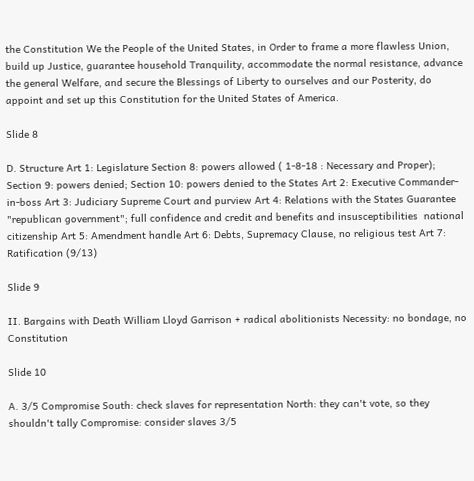the Constitution We the People of the United States, in Order to frame a more flawless Union, build up Justice, guarantee household Tranquility, accommodate the normal resistance, advance the general Welfare, and secure the Blessings of Liberty to ourselves and our Posterity, do appoint and set up this Constitution for the United States of America.

Slide 8

D. Structure Art 1: Legislature Section 8: powers allowed ( 1-8-18 : Necessary and Proper); Section 9: powers denied; Section 10: powers denied to the States Art 2: Executive Commander-in-boss Art 3: Judiciary Supreme Court and purview Art 4: Relations with the States Guarantee "republican government"; full confidence and credit and benefits and insusceptibilities  national citizenship Art 5: Amendment handle Art 6: Debts, Supremacy Clause, no religious test Art 7: Ratification (9/13)

Slide 9

II. Bargains with Death William Lloyd Garrison + radical abolitionists Necessity: no bondage, no Constitution

Slide 10

A. 3/5 Compromise South: check slaves for representation North: they can't vote, so they shouldn't tally Compromise: consider slaves 3/5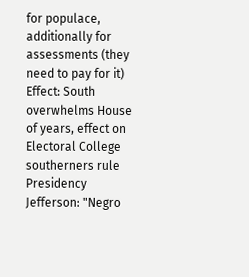for populace, additionally for assessments (they need to pay for it) Effect: South overwhelms House of years, effect on Electoral College  southerners rule Presidency Jefferson: "Negro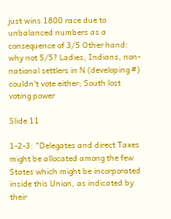just wins 1800 race due to unbalanced numbers as a consequence of 3/5 Other hand: why not 5/5? Ladies, Indians, non-national settlers in N (developing #) couldn't vote either; South lost voting power

Slide 11

1-2-3: "Delegates and direct Taxes might be allocated among the few States which might be incorporated inside this Union, as indicated by their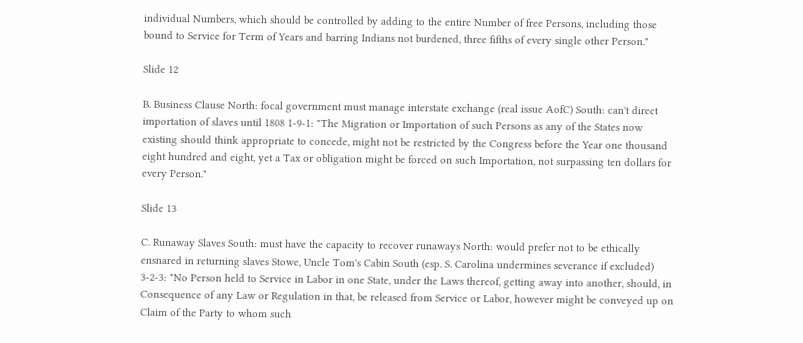individual Numbers, which should be controlled by adding to the entire Number of free Persons, including those bound to Service for Term of Years and barring Indians not burdened, three fifths of every single other Person."

Slide 12

B. Business Clause North: focal government must manage interstate exchange (real issue AofC) South: can't direct importation of slaves until 1808 1-9-1: "The Migration or Importation of such Persons as any of the States now existing should think appropriate to concede, might not be restricted by the Congress before the Year one thousand eight hundred and eight, yet a Tax or obligation might be forced on such Importation, not surpassing ten dollars for every Person."

Slide 13

C. Runaway Slaves South: must have the capacity to recover runaways North: would prefer not to be ethically ensnared in returning slaves Stowe, Uncle Tom's Cabin South (esp. S. Carolina undermines severance if excluded) 3-2-3: "No Person held to Service in Labor in one State, under the Laws thereof, getting away into another, should, in Consequence of any Law or Regulation in that, be released from Service or Labor, however might be conveyed up on Claim of the Party to whom such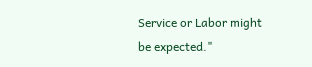Service or Labor might be expected."